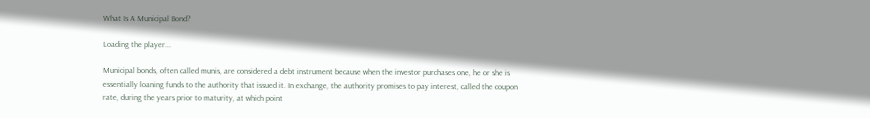What Is A Municipal Bond?

Loading the player...

Municipal bonds, often called munis, are considered a debt instrument because when the investor purchases one, he or she is essentially loaning funds to the authority that issued it. In exchange, the authority promises to pay interest, called the coupon rate, during the years prior to maturity, at which point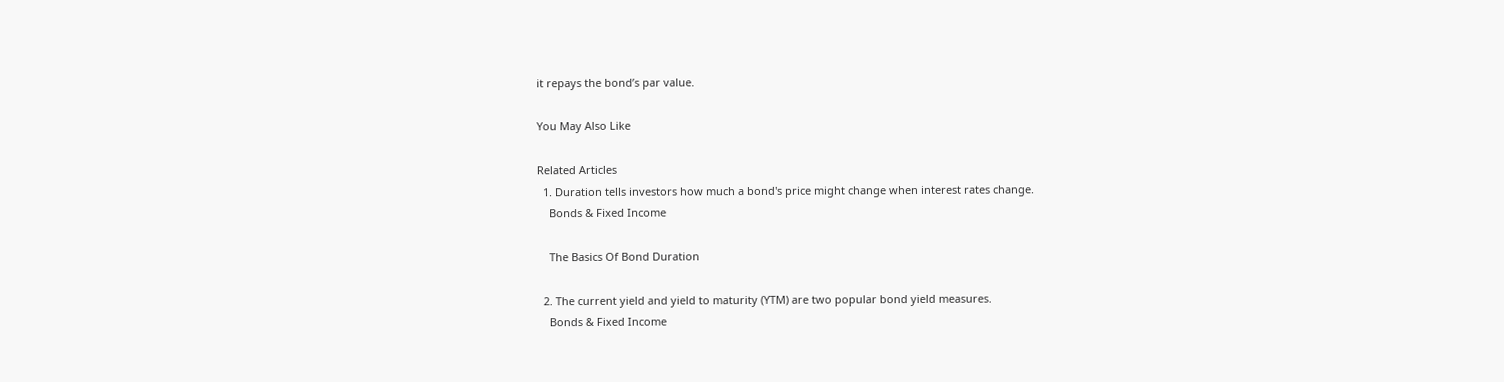it repays the bond’s par value.

You May Also Like

Related Articles
  1. Duration tells investors how much a bond's price might change when interest rates change.
    Bonds & Fixed Income

    The Basics Of Bond Duration

  2. The current yield and yield to maturity (YTM) are two popular bond yield measures.
    Bonds & Fixed Income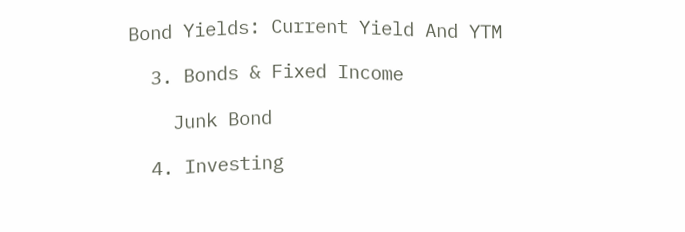Bond Yields: Current Yield And YTM

  3. Bonds & Fixed Income

    Junk Bond

  4. Investing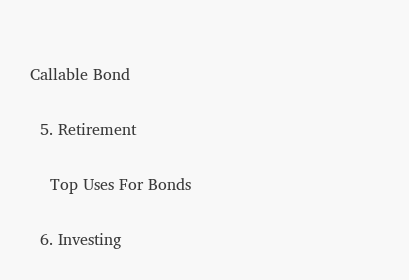Callable Bond

  5. Retirement

    Top Uses For Bonds

  6. Investing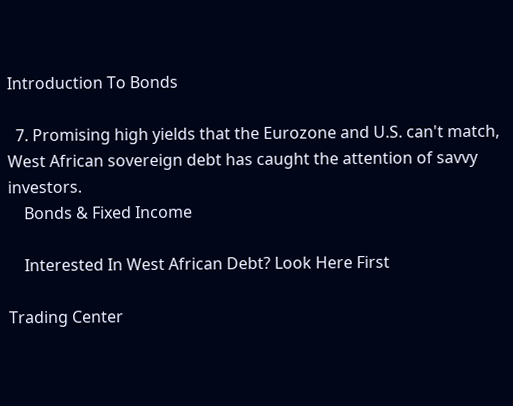Introduction To Bonds

  7. Promising high yields that the Eurozone and U.S. can't match, West African sovereign debt has caught the attention of savvy investors.
    Bonds & Fixed Income

    Interested In West African Debt? Look Here First

Trading Center